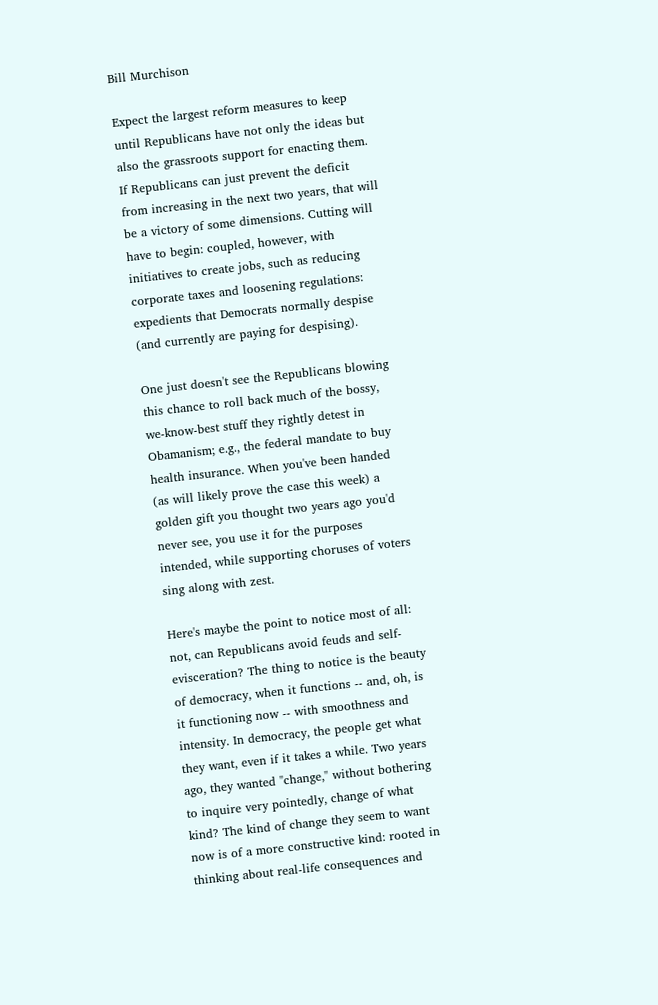Bill Murchison

Expect the largest reform measures to keep until Republicans have not only the ideas but also the grassroots support for enacting them. If Republicans can just prevent the deficit from increasing in the next two years, that will be a victory of some dimensions. Cutting will have to begin: coupled, however, with initiatives to create jobs, such as reducing corporate taxes and loosening regulations: expedients that Democrats normally despise (and currently are paying for despising).

One just doesn't see the Republicans blowing this chance to roll back much of the bossy, we-know-best stuff they rightly detest in Obamanism; e.g., the federal mandate to buy health insurance. When you've been handed (as will likely prove the case this week) a golden gift you thought two years ago you'd never see, you use it for the purposes intended, while supporting choruses of voters sing along with zest.

Here's maybe the point to notice most of all: not, can Republicans avoid feuds and self-evisceration? The thing to notice is the beauty of democracy, when it functions -- and, oh, is it functioning now -- with smoothness and intensity. In democracy, the people get what they want, even if it takes a while. Two years ago, they wanted "change," without bothering to inquire very pointedly, change of what kind? The kind of change they seem to want now is of a more constructive kind: rooted in thinking about real-life consequences and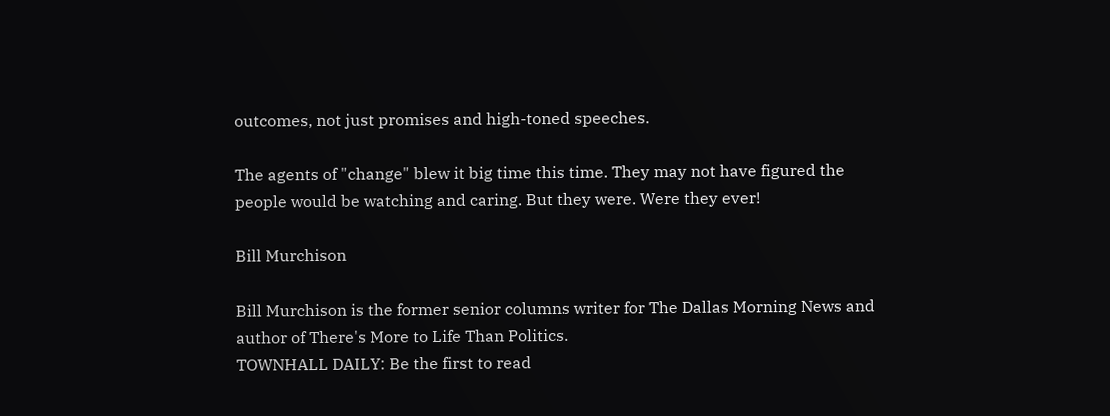outcomes, not just promises and high-toned speeches.

The agents of "change" blew it big time this time. They may not have figured the people would be watching and caring. But they were. Were they ever!

Bill Murchison

Bill Murchison is the former senior columns writer for The Dallas Morning News and author of There's More to Life Than Politics.
TOWNHALL DAILY: Be the first to read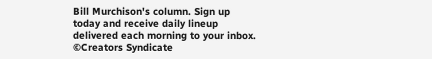Bill Murchison's column. Sign up today and receive daily lineup delivered each morning to your inbox.
©Creators Syndicate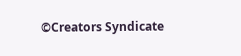©Creators Syndicate